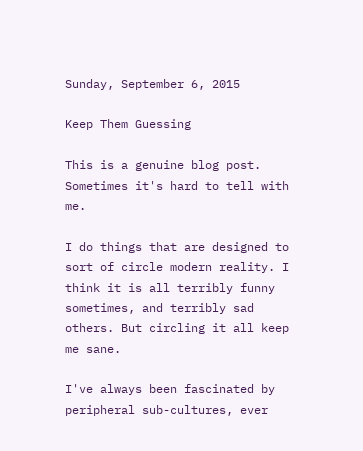Sunday, September 6, 2015

Keep Them Guessing

This is a genuine blog post. Sometimes it's hard to tell with me.

I do things that are designed to sort of circle modern reality. I think it is all terribly funny sometimes, and terribly sad others. But circling it all keep me sane.

I've always been fascinated by peripheral sub-cultures, ever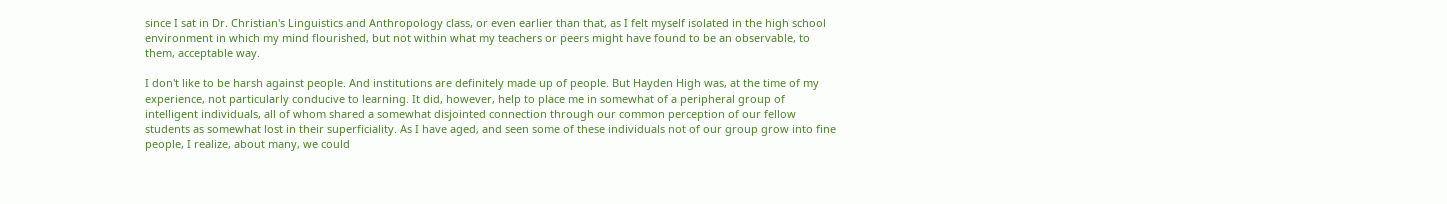since I sat in Dr. Christian's Linguistics and Anthropology class, or even earlier than that, as I felt myself isolated in the high school environment in which my mind flourished, but not within what my teachers or peers might have found to be an observable, to them, acceptable way.

I don't like to be harsh against people. And institutions are definitely made up of people. But Hayden High was, at the time of my experience, not particularly conducive to learning. It did, however, help to place me in somewhat of a peripheral group of intelligent individuals, all of whom shared a somewhat disjointed connection through our common perception of our fellow students as somewhat lost in their superficiality. As I have aged, and seen some of these individuals not of our group grow into fine people, I realize, about many, we could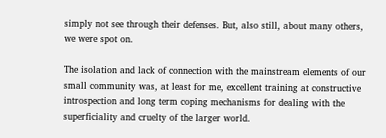simply not see through their defenses. But, also still, about many others, we were spot on.

The isolation and lack of connection with the mainstream elements of our small community was, at least for me, excellent training at constructive introspection and long term coping mechanisms for dealing with the superficiality and cruelty of the larger world.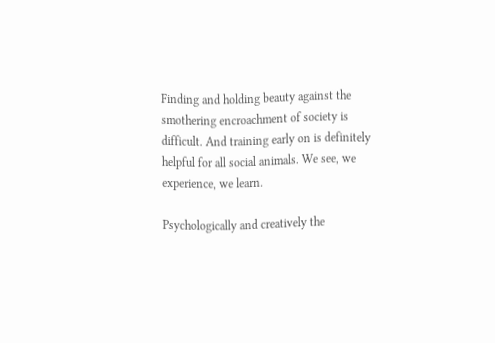Finding and holding beauty against the smothering encroachment of society is difficult. And training early on is definitely helpful for all social animals. We see, we experience, we learn.

Psychologically and creatively the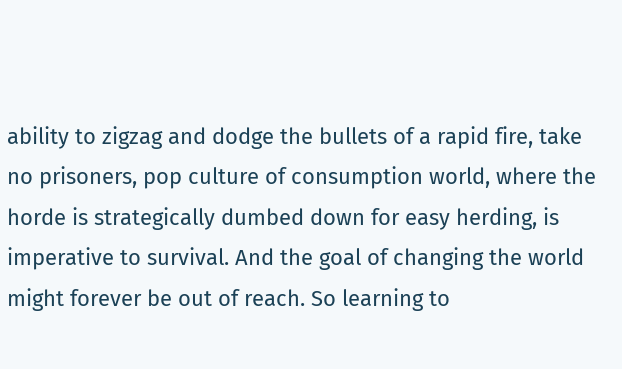ability to zigzag and dodge the bullets of a rapid fire, take no prisoners, pop culture of consumption world, where the horde is strategically dumbed down for easy herding, is imperative to survival. And the goal of changing the world might forever be out of reach. So learning to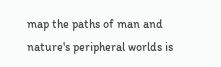map the paths of man and nature's peripheral worlds is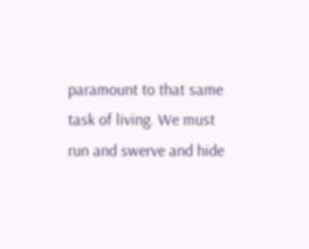paramount to that same task of living. We must run and swerve and hide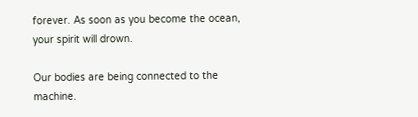forever. As soon as you become the ocean, your spirit will drown.

Our bodies are being connected to the machine.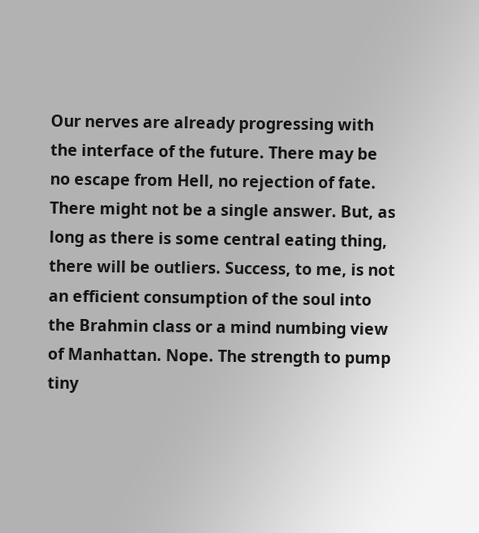Our nerves are already progressing with the interface of the future. There may be no escape from Hell, no rejection of fate. There might not be a single answer. But, as long as there is some central eating thing, there will be outliers. Success, to me, is not an efficient consumption of the soul into the Brahmin class or a mind numbing view of Manhattan. Nope. The strength to pump tiny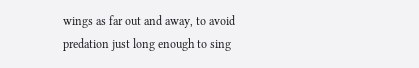wings as far out and away, to avoid predation just long enough to sing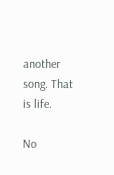another song. That is life.

No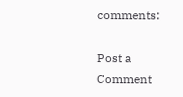comments:

Post a Comment